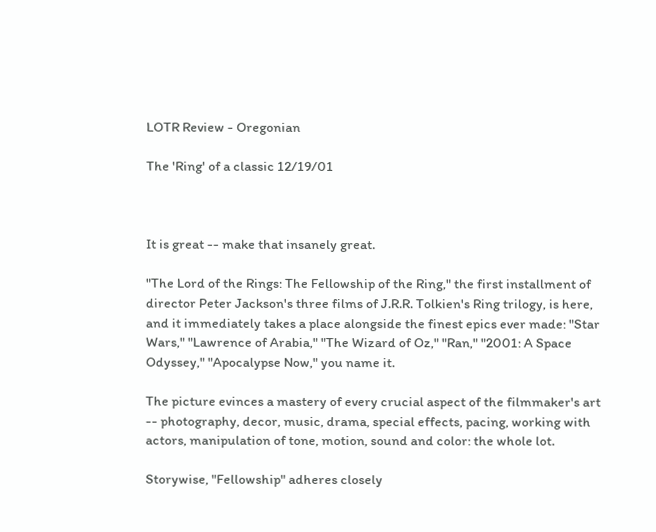LOTR Review - Oregonian

The 'Ring' of a classic 12/19/01



It is great -- make that insanely great.

"The Lord of the Rings: The Fellowship of the Ring," the first installment of director Peter Jackson's three films of J.R.R. Tolkien's Ring trilogy, is here, and it immediately takes a place alongside the finest epics ever made: "Star Wars," "Lawrence of Arabia," "The Wizard of Oz," "Ran," "2001: A Space Odyssey," "Apocalypse Now," you name it.

The picture evinces a mastery of every crucial aspect of the filmmaker's art -- photography, decor, music, drama, special effects, pacing, working with actors, manipulation of tone, motion, sound and color: the whole lot.

Storywise, "Fellowship" adheres closely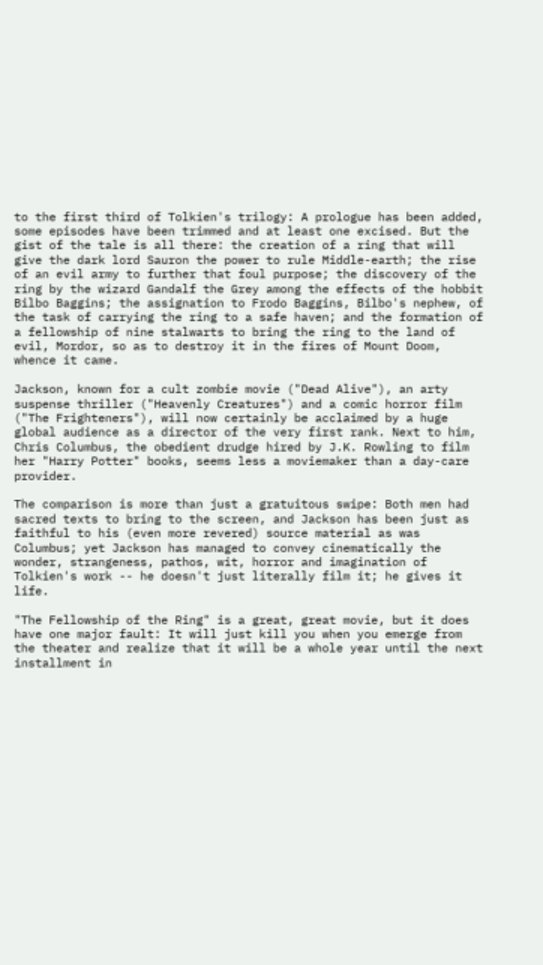to the first third of Tolkien's trilogy: A prologue has been added, some episodes have been trimmed and at least one excised. But the gist of the tale is all there: the creation of a ring that will give the dark lord Sauron the power to rule Middle-earth; the rise of an evil army to further that foul purpose; the discovery of the ring by the wizard Gandalf the Grey among the effects of the hobbit Bilbo Baggins; the assignation to Frodo Baggins, Bilbo's nephew, of the task of carrying the ring to a safe haven; and the formation of a fellowship of nine stalwarts to bring the ring to the land of evil, Mordor, so as to destroy it in the fires of Mount Doom, whence it came.

Jackson, known for a cult zombie movie ("Dead Alive"), an arty suspense thriller ("Heavenly Creatures") and a comic horror film ("The Frighteners"), will now certainly be acclaimed by a huge global audience as a director of the very first rank. Next to him, Chris Columbus, the obedient drudge hired by J.K. Rowling to film her "Harry Potter" books, seems less a moviemaker than a day-care provider.

The comparison is more than just a gratuitous swipe: Both men had sacred texts to bring to the screen, and Jackson has been just as faithful to his (even more revered) source material as was Columbus; yet Jackson has managed to convey cinematically the wonder, strangeness, pathos, wit, horror and imagination of Tolkien's work -- he doesn't just literally film it; he gives it life.

"The Fellowship of the Ring" is a great, great movie, but it does have one major fault: It will just kill you when you emerge from the theater and realize that it will be a whole year until the next installment in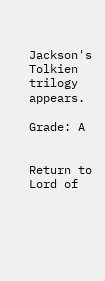Jackson's Tolkien trilogy appears.

Grade: A


Return to Lord of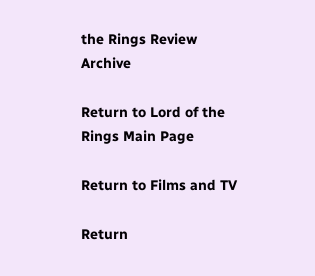the Rings Review Archive

Return to Lord of the Rings Main Page

Return to Films and TV

Return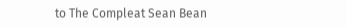to The Compleat Sean Bean